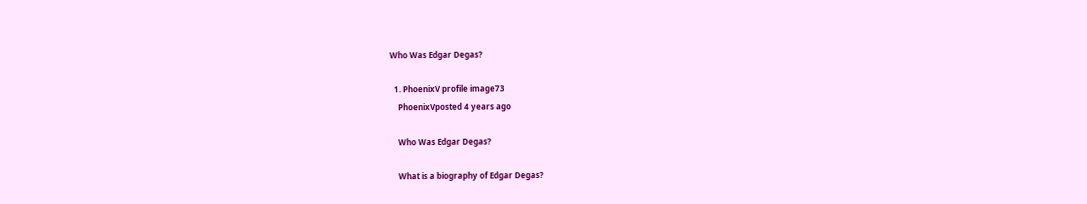Who Was Edgar Degas?

  1. PhoenixV profile image73
    PhoenixVposted 4 years ago

    Who Was Edgar Degas?

    What is a biography of Edgar Degas?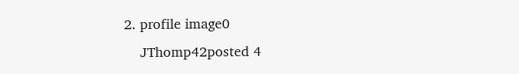2. profile image0
    JThomp42posted 4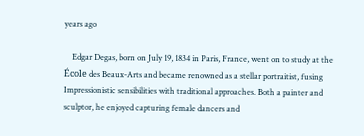years ago

    Edgar Degas, born on July 19, 1834 in Paris, France, went on to study at the École des Beaux-Arts and became renowned as a stellar portraitist, fusing Impressionistic sensibilities with traditional approaches. Both a painter and sculptor, he enjoyed capturing female dancers and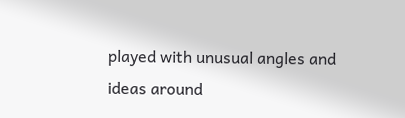played with unusual angles and ideas around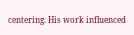centering. His work influenced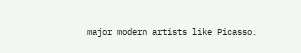major modern artists like Picasso.